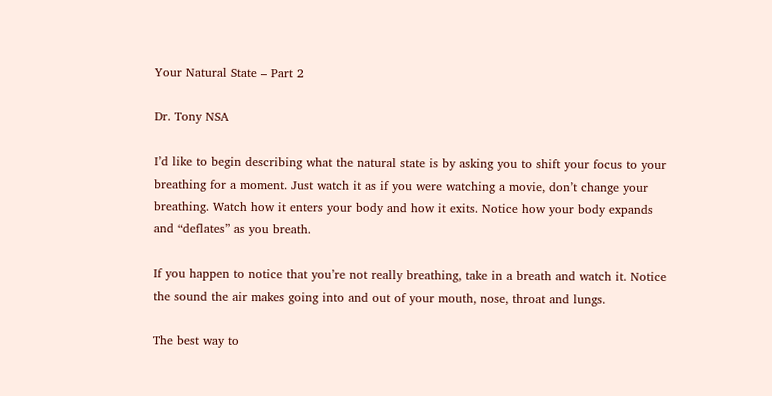Your Natural State – Part 2

Dr. Tony NSA

I’d like to begin describing what the natural state is by asking you to shift your focus to your breathing for a moment. Just watch it as if you were watching a movie, don’t change your breathing. Watch how it enters your body and how it exits. Notice how your body expands and “deflates” as you breath.

If you happen to notice that you’re not really breathing, take in a breath and watch it. Notice the sound the air makes going into and out of your mouth, nose, throat and lungs.

The best way to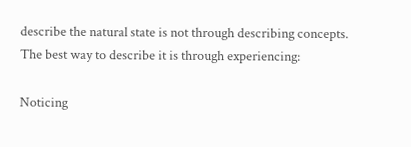describe the natural state is not through describing concepts. The best way to describe it is through experiencing:

Noticing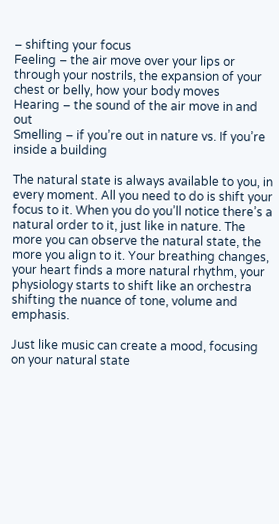– shifting your focus
Feeling – the air move over your lips or through your nostrils, the expansion of your chest or belly, how your body moves
Hearing – the sound of the air move in and out
Smelling – if you’re out in nature vs. If you’re inside a building

The natural state is always available to you, in every moment. All you need to do is shift your focus to it. When you do you’ll notice there’s a natural order to it, just like in nature. The more you can observe the natural state, the more you align to it. Your breathing changes, your heart finds a more natural rhythm, your physiology starts to shift like an orchestra shifting the nuance of tone, volume and emphasis.

Just like music can create a mood, focusing on your natural state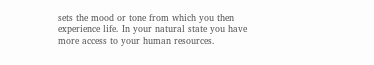sets the mood or tone from which you then experience life. In your natural state you have more access to your human resources.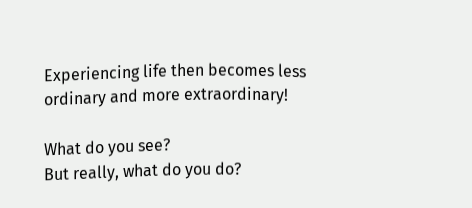Experiencing life then becomes less ordinary and more extraordinary!

What do you see?
But really, what do you do?